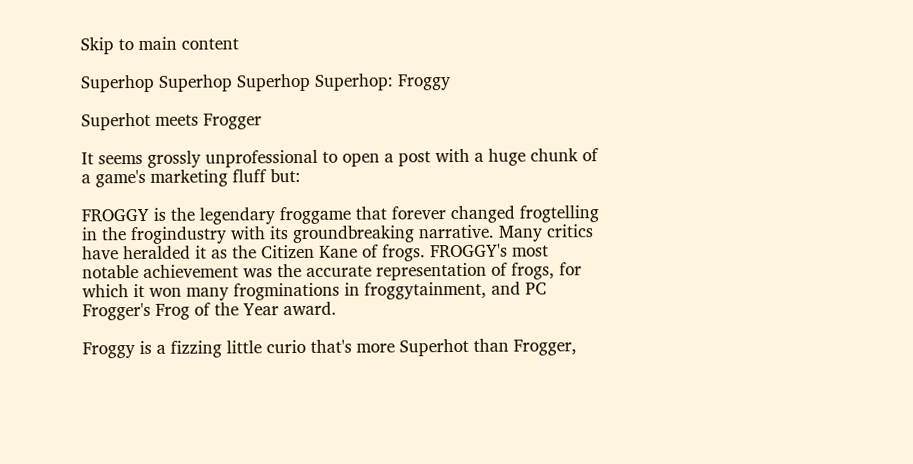Skip to main content

Superhop Superhop Superhop Superhop: Froggy

Superhot meets Frogger

It seems grossly unprofessional to open a post with a huge chunk of a game's marketing fluff but:

FROGGY is the legendary froggame that forever changed frogtelling in the frogindustry with its groundbreaking narrative. Many critics have heralded it as the Citizen Kane of frogs. FROGGY's most notable achievement was the accurate representation of frogs, for which it won many frogminations in froggytainment, and PC Frogger's Frog of the Year award.

Froggy is a fizzing little curio that's more Superhot than Frogger,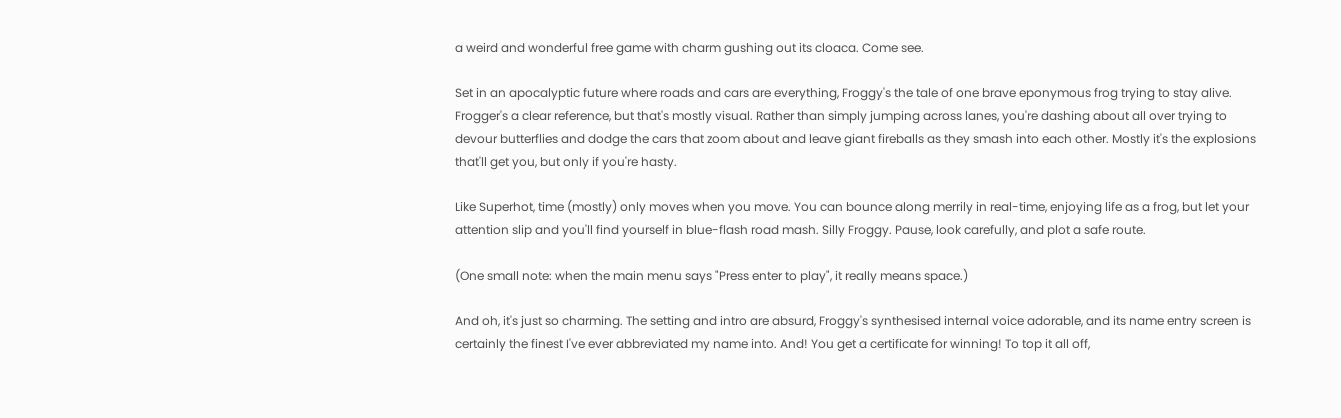a weird and wonderful free game with charm gushing out its cloaca. Come see.

Set in an apocalyptic future where roads and cars are everything, Froggy's the tale of one brave eponymous frog trying to stay alive. Frogger's a clear reference, but that's mostly visual. Rather than simply jumping across lanes, you're dashing about all over trying to devour butterflies and dodge the cars that zoom about and leave giant fireballs as they smash into each other. Mostly it's the explosions that'll get you, but only if you're hasty.

Like Superhot, time (mostly) only moves when you move. You can bounce along merrily in real-time, enjoying life as a frog, but let your attention slip and you'll find yourself in blue-flash road mash. Silly Froggy. Pause, look carefully, and plot a safe route.

(One small note: when the main menu says "Press enter to play", it really means space.)

And oh, it's just so charming. The setting and intro are absurd, Froggy's synthesised internal voice adorable, and its name entry screen is certainly the finest I've ever abbreviated my name into. And! You get a certificate for winning! To top it all off,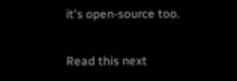it's open-source too.

Read this next